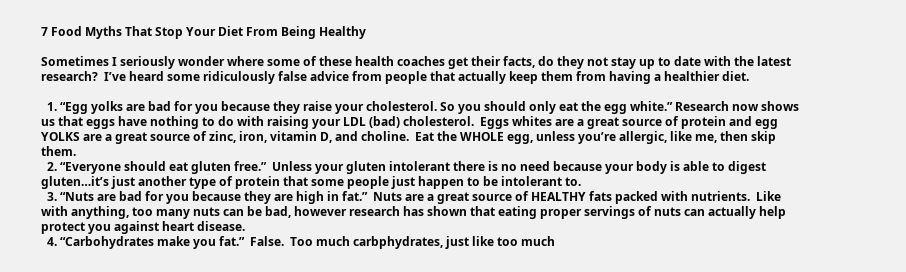7 Food Myths That Stop Your Diet From Being Healthy

Sometimes I seriously wonder where some of these health coaches get their facts, do they not stay up to date with the latest research?  I’ve heard some ridiculously false advice from people that actually keep them from having a healthier diet.

  1. “Egg yolks are bad for you because they raise your cholesterol. So you should only eat the egg white.” Research now shows us that eggs have nothing to do with raising your LDL (bad) cholesterol.  Eggs whites are a great source of protein and egg YOLKS are a great source of zinc, iron, vitamin D, and choline.  Eat the WHOLE egg, unless you’re allergic, like me, then skip them.
  2. “Everyone should eat gluten free.”  Unless your gluten intolerant there is no need because your body is able to digest gluten…it’s just another type of protein that some people just happen to be intolerant to.
  3. “Nuts are bad for you because they are high in fat.”  Nuts are a great source of HEALTHY fats packed with nutrients.  Like with anything, too many nuts can be bad, however research has shown that eating proper servings of nuts can actually help protect you against heart disease.
  4. “Carbohydrates make you fat.”  False.  Too much carbphydrates, just like too much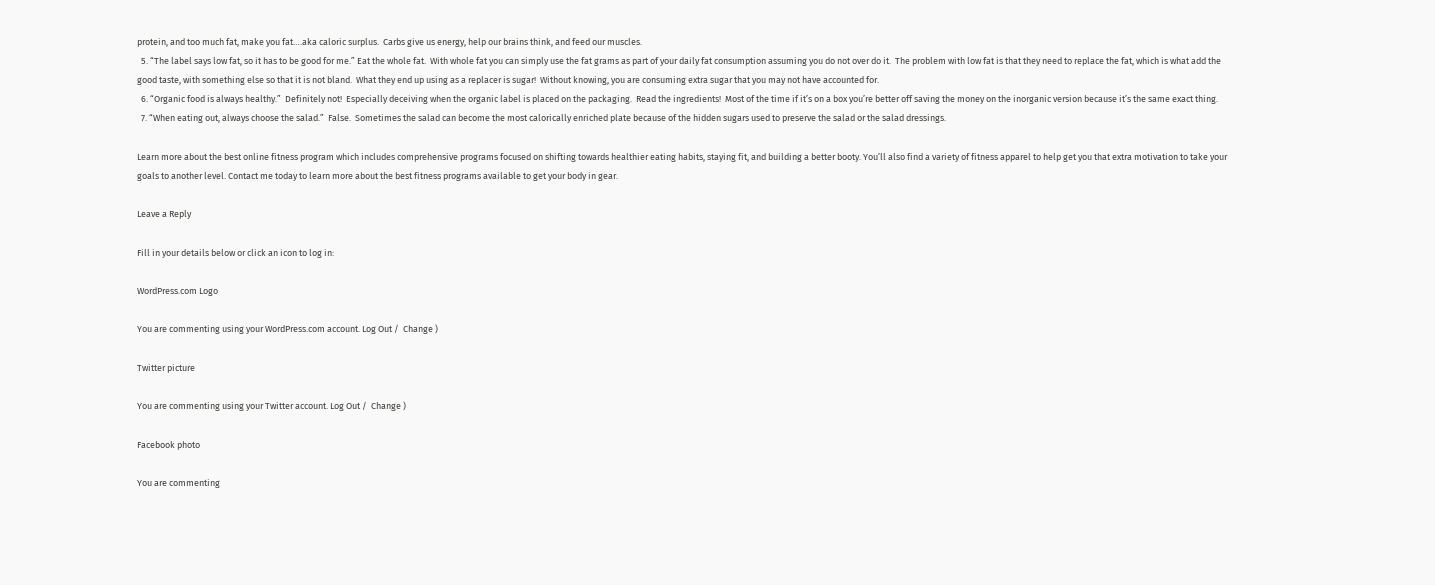protein, and too much fat, make you fat….aka caloric surplus.  Carbs give us energy, help our brains think, and feed our muscles.
  5. “The label says low fat, so it has to be good for me.” Eat the whole fat.  With whole fat you can simply use the fat grams as part of your daily fat consumption assuming you do not over do it.  The problem with low fat is that they need to replace the fat, which is what add the good taste, with something else so that it is not bland.  What they end up using as a replacer is sugar!  Without knowing, you are consuming extra sugar that you may not have accounted for.
  6. “Organic food is always healthy.”  Definitely not!  Especially deceiving when the organic label is placed on the packaging.  Read the ingredients!  Most of the time if it’s on a box you’re better off saving the money on the inorganic version because it’s the same exact thing.
  7. “When eating out, always choose the salad.”  False.  Sometimes the salad can become the most calorically enriched plate because of the hidden sugars used to preserve the salad or the salad dressings.

Learn more about the best online fitness program which includes comprehensive programs focused on shifting towards healthier eating habits, staying fit, and building a better booty. You’ll also find a variety of fitness apparel to help get you that extra motivation to take your goals to another level. Contact me today to learn more about the best fitness programs available to get your body in gear.

Leave a Reply

Fill in your details below or click an icon to log in:

WordPress.com Logo

You are commenting using your WordPress.com account. Log Out /  Change )

Twitter picture

You are commenting using your Twitter account. Log Out /  Change )

Facebook photo

You are commenting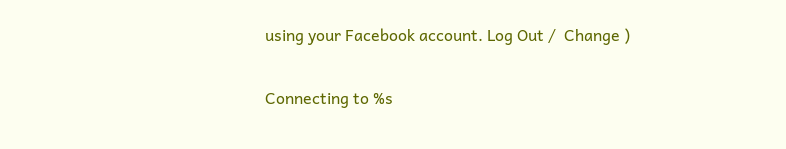using your Facebook account. Log Out /  Change )

Connecting to %s